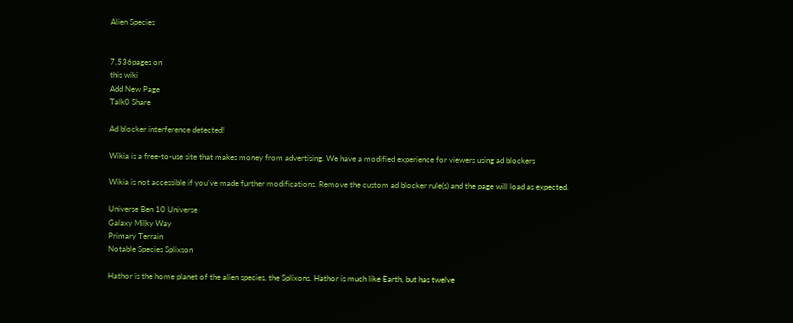Alien Species


7,536pages on
this wiki
Add New Page
Talk0 Share

Ad blocker interference detected!

Wikia is a free-to-use site that makes money from advertising. We have a modified experience for viewers using ad blockers

Wikia is not accessible if you’ve made further modifications. Remove the custom ad blocker rule(s) and the page will load as expected.

Universe Ben 10 Universe
Galaxy Milky Way
Primary Terrain
Notable Species Splixson

Hathor is the home planet of the alien species, the Splixons. Hathor is much like Earth, but has twelve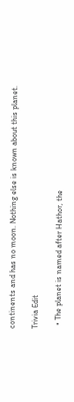continents and has no moon. Nothing else is known about this planet.

Trivia Edit

  • The planet is named after Hathor, the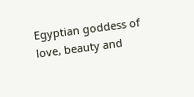Egyptian goddess of love, beauty and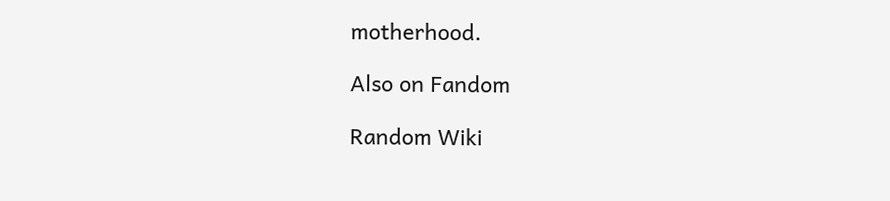motherhood.

Also on Fandom

Random Wiki